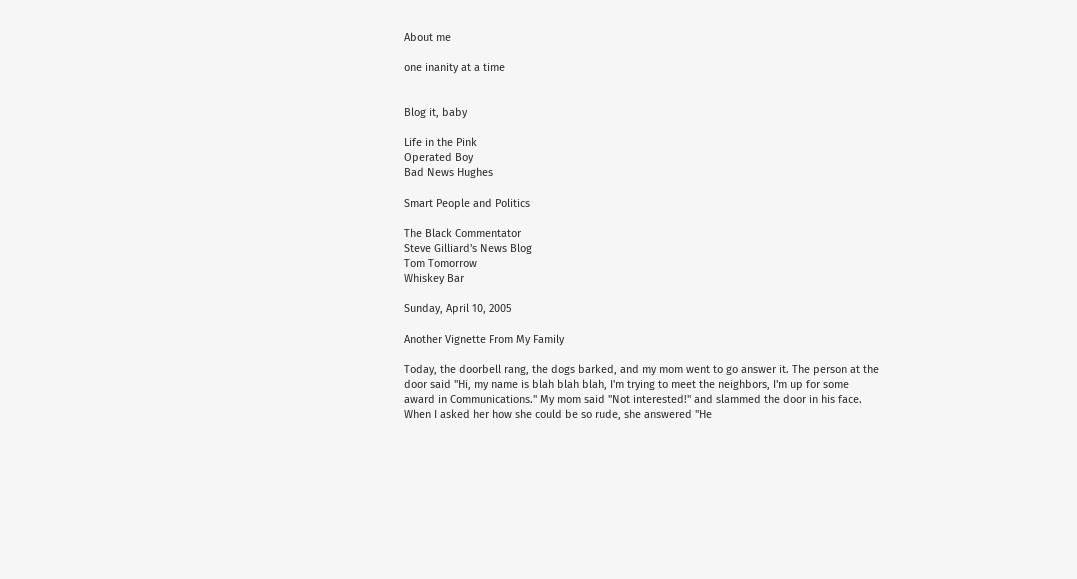About me

one inanity at a time


Blog it, baby

Life in the Pink
Operated Boy
Bad News Hughes

Smart People and Politics

The Black Commentator
Steve Gilliard's News Blog
Tom Tomorrow
Whiskey Bar

Sunday, April 10, 2005

Another Vignette From My Family

Today, the doorbell rang, the dogs barked, and my mom went to go answer it. The person at the door said "Hi, my name is blah blah blah, I'm trying to meet the neighbors, I'm up for some award in Communications." My mom said "Not interested!" and slammed the door in his face. When I asked her how she could be so rude, she answered "He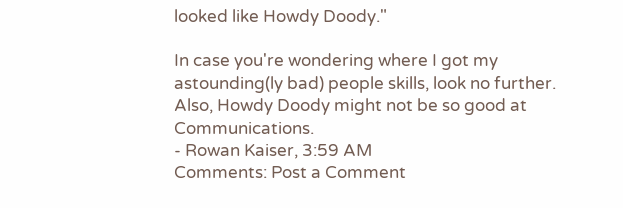looked like Howdy Doody."

In case you're wondering where I got my astounding(ly bad) people skills, look no further. Also, Howdy Doody might not be so good at Communications.
- Rowan Kaiser, 3:59 AM
Comments: Post a Comment